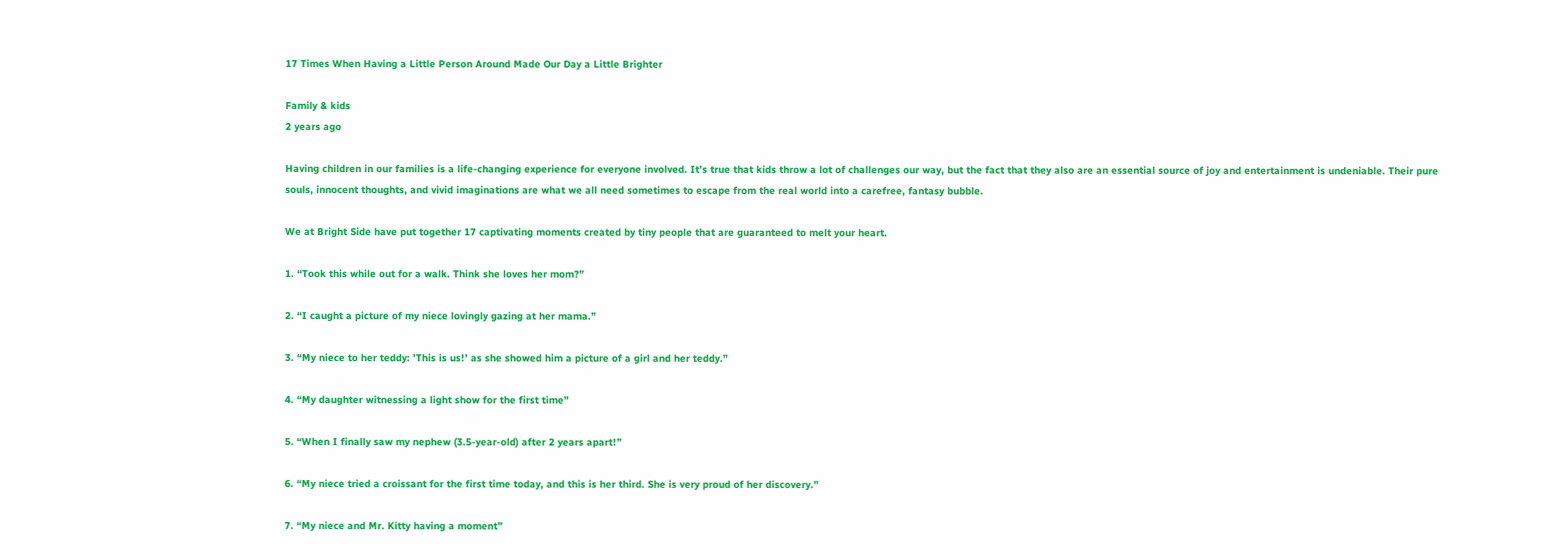17 Times When Having a Little Person Around Made Our Day a Little Brighter

Family & kids
2 years ago

Having children in our families is a life-changing experience for everyone involved. It’s true that kids throw a lot of challenges our way, but the fact that they also are an essential source of joy and entertainment is undeniable. Their pure souls, innocent thoughts, and vivid imaginations are what we all need sometimes to escape from the real world into a carefree, fantasy bubble.

We at Bright Side have put together 17 captivating moments created by tiny people that are guaranteed to melt your heart.

1. “Took this while out for a walk. Think she loves her mom?”

2. “I caught a picture of my niece lovingly gazing at her mama.”

3. “My niece to her teddy: ’This is us!’ as she showed him a picture of a girl and her teddy.”

4. “My daughter witnessing a light show for the first time”

5. “When I finally saw my nephew (3.5-year-old) after 2 years apart!”

6. “My niece tried a croissant for the first time today, and this is her third. She is very proud of her discovery.”

7. “My niece and Mr. Kitty having a moment”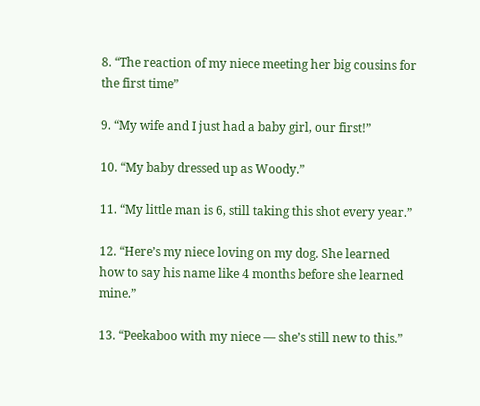8. “The reaction of my niece meeting her big cousins for the first time”

9. “My wife and I just had a baby girl, our first!”

10. “My baby dressed up as Woody.”

11. “My little man is 6, still taking this shot every year.”

12. “Here’s my niece loving on my dog. She learned how to say his name like 4 months before she learned mine.”

13. “Peekaboo with my niece — she’s still new to this.”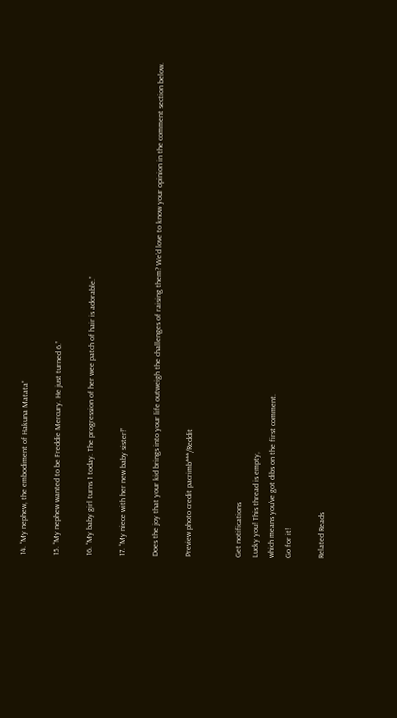14. “My nephew, the embodiment of Hakuna Matata”

15. “My nephew wanted to be Freddie Mercury. He just turned 6.”

16. “My baby girl turns 1 today. The progression of her wee patch of hair is adorable.”

17. “My niece with her new baby sister!”

Does the joy that your kid brings into your life outweigh the challenges of raising them? We’d love to know your opinion in the comment section below.

Preview photo credit pacrimb***/Reddit


Get notifications
Lucky you! This thread is empty,
which means you've got dibs on the first comment.
Go for it!

Related Reads